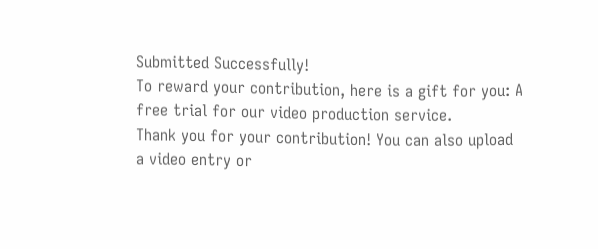Submitted Successfully!
To reward your contribution, here is a gift for you: A free trial for our video production service.
Thank you for your contribution! You can also upload a video entry or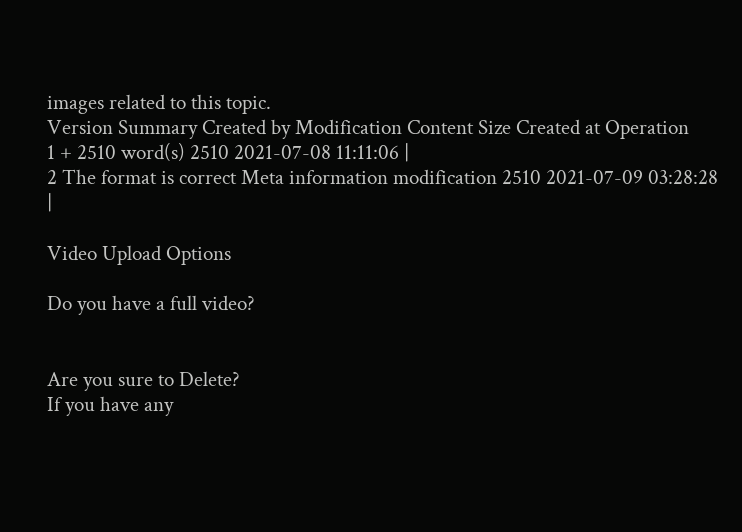images related to this topic.
Version Summary Created by Modification Content Size Created at Operation
1 + 2510 word(s) 2510 2021-07-08 11:11:06 |
2 The format is correct Meta information modification 2510 2021-07-09 03:28:28 |

Video Upload Options

Do you have a full video?


Are you sure to Delete?
If you have any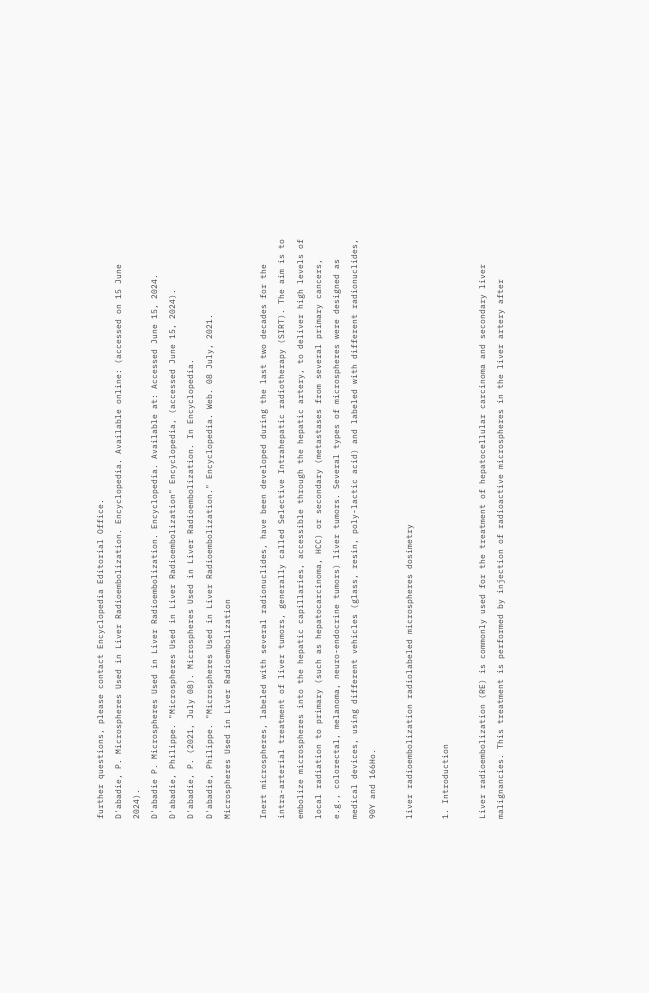further questions, please contact Encyclopedia Editorial Office.
D'abadie, P. Microspheres Used in Liver Radioembolization. Encyclopedia. Available online: (accessed on 15 June 2024).
D'abadie P. Microspheres Used in Liver Radioembolization. Encyclopedia. Available at: Accessed June 15, 2024.
D'abadie, Philippe. "Microspheres Used in Liver Radioembolization" Encyclopedia, (accessed June 15, 2024).
D'abadie, P. (2021, July 08). Microspheres Used in Liver Radioembolization. In Encyclopedia.
D'abadie, Philippe. "Microspheres Used in Liver Radioembolization." Encyclopedia. Web. 08 July, 2021.
Microspheres Used in Liver Radioembolization

Inert microspheres, labeled with several radionuclides, have been developed during the last two decades for the intra-arterial treatment of liver tumors, generally called Selective Intrahepatic radiotherapy (SIRT). The aim is to embolize microspheres into the hepatic capillaries, accessible through the hepatic artery, to deliver high levels of local radiation to primary (such as hepatocarcinoma, HCC) or secondary (metastases from several primary cancers, e.g., colorectal, melanoma, neuro-endocrine tumors) liver tumors. Several types of microspheres were designed as medical devices, using different vehicles (glass, resin, poly-lactic acid) and labeled with different radionuclides, 90Y and 166Ho.

liver radioembolization radiolabeled microspheres dosimetry

1. Introduction

Liver radioembolization (RE) is commonly used for the treatment of hepatocellular carcinoma and secondary liver malignancies. This treatment is performed by injection of radioactive microspheres in the liver artery after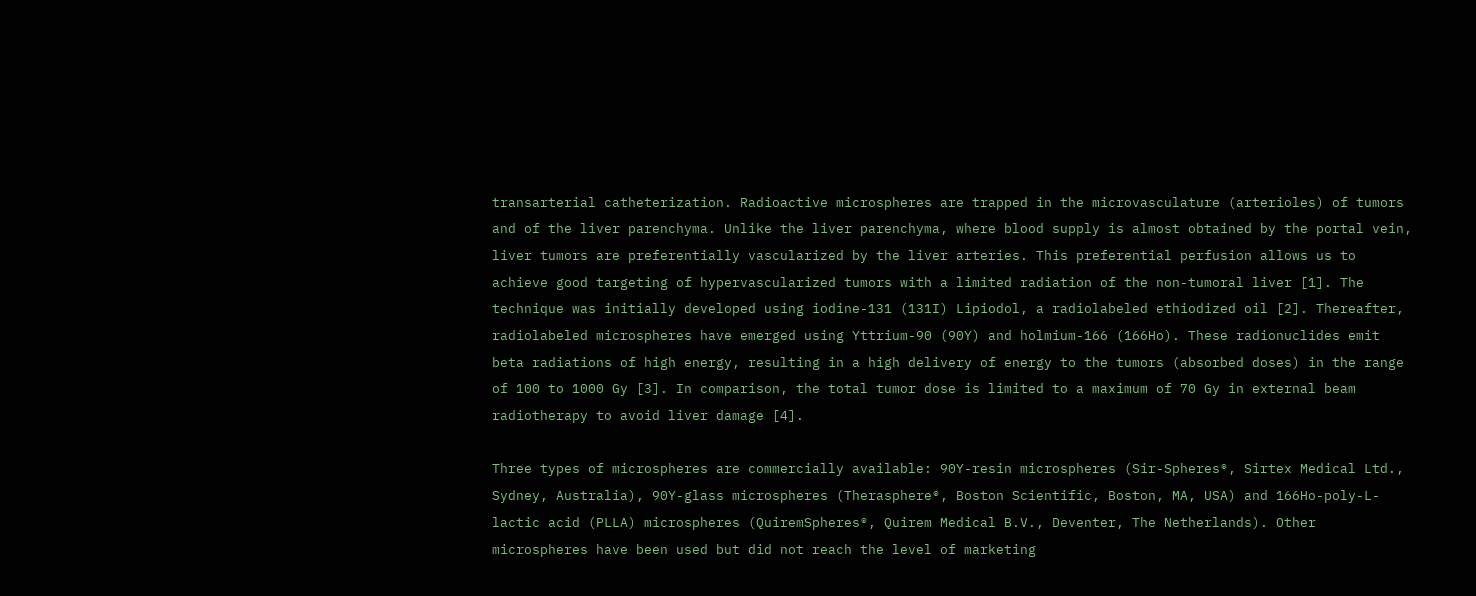transarterial catheterization. Radioactive microspheres are trapped in the microvasculature (arterioles) of tumors and of the liver parenchyma. Unlike the liver parenchyma, where blood supply is almost obtained by the portal vein, liver tumors are preferentially vascularized by the liver arteries. This preferential perfusion allows us to achieve good targeting of hypervascularized tumors with a limited radiation of the non-tumoral liver [1]. The technique was initially developed using iodine-131 (131I) Lipiodol, a radiolabeled ethiodized oil [2]. Thereafter, radiolabeled microspheres have emerged using Yttrium-90 (90Y) and holmium-166 (166Ho). These radionuclides emit beta radiations of high energy, resulting in a high delivery of energy to the tumors (absorbed doses) in the range of 100 to 1000 Gy [3]. In comparison, the total tumor dose is limited to a maximum of 70 Gy in external beam radiotherapy to avoid liver damage [4].

Three types of microspheres are commercially available: 90Y-resin microspheres (Sir-Spheres®, Sirtex Medical Ltd., Sydney, Australia), 90Y-glass microspheres (Therasphere®, Boston Scientific, Boston, MA, USA) and 166Ho-poly-L-lactic acid (PLLA) microspheres (QuiremSpheres®, Quirem Medical B.V., Deventer, The Netherlands). Other microspheres have been used but did not reach the level of marketing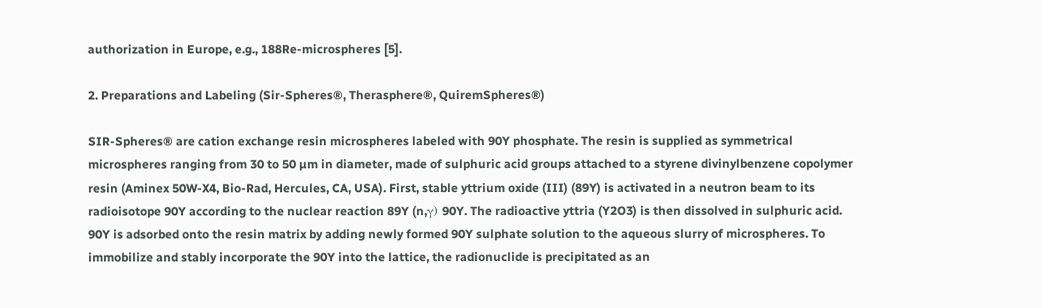authorization in Europe, e.g., 188Re-microspheres [5].

2. Preparations and Labeling (Sir-Spheres®, Therasphere®, QuiremSpheres®)

SIR-Spheres® are cation exchange resin microspheres labeled with 90Y phosphate. The resin is supplied as symmetrical microspheres ranging from 30 to 50 µm in diameter, made of sulphuric acid groups attached to a styrene divinylbenzene copolymer resin (Aminex 50W-X4, Bio-Rad, Hercules, CA, USA). First, stable yttrium oxide (III) (89Y) is activated in a neutron beam to its radioisotope 90Y according to the nuclear reaction 89Y (n,γ) 90Y. The radioactive yttria (Y2O3) is then dissolved in sulphuric acid. 90Y is adsorbed onto the resin matrix by adding newly formed 90Y sulphate solution to the aqueous slurry of microspheres. To immobilize and stably incorporate the 90Y into the lattice, the radionuclide is precipitated as an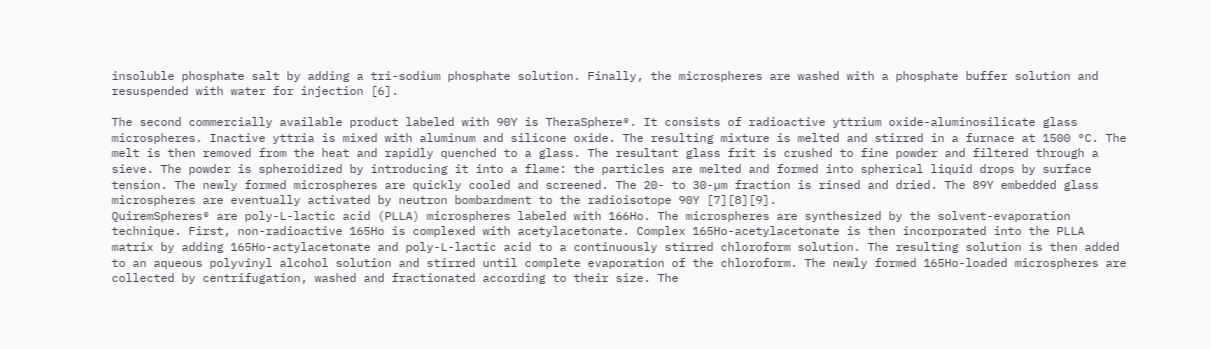insoluble phosphate salt by adding a tri-sodium phosphate solution. Finally, the microspheres are washed with a phosphate buffer solution and resuspended with water for injection [6].

The second commercially available product labeled with 90Y is TheraSphere®. It consists of radioactive yttrium oxide-aluminosilicate glass microspheres. Inactive yttria is mixed with aluminum and silicone oxide. The resulting mixture is melted and stirred in a furnace at 1500 °C. The melt is then removed from the heat and rapidly quenched to a glass. The resultant glass frit is crushed to fine powder and filtered through a sieve. The powder is spheroidized by introducing it into a flame: the particles are melted and formed into spherical liquid drops by surface tension. The newly formed microspheres are quickly cooled and screened. The 20- to 30-µm fraction is rinsed and dried. The 89Y embedded glass microspheres are eventually activated by neutron bombardment to the radioisotope 90Y [7][8][9].
QuiremSpheres® are poly-L-lactic acid (PLLA) microspheres labeled with 166Ho. The microspheres are synthesized by the solvent-evaporation technique. First, non-radioactive 165Ho is complexed with acetylacetonate. Complex 165Ho-acetylacetonate is then incorporated into the PLLA matrix by adding 165Ho-actylacetonate and poly-L-lactic acid to a continuously stirred chloroform solution. The resulting solution is then added to an aqueous polyvinyl alcohol solution and stirred until complete evaporation of the chloroform. The newly formed 165Ho-loaded microspheres are collected by centrifugation, washed and fractionated according to their size. The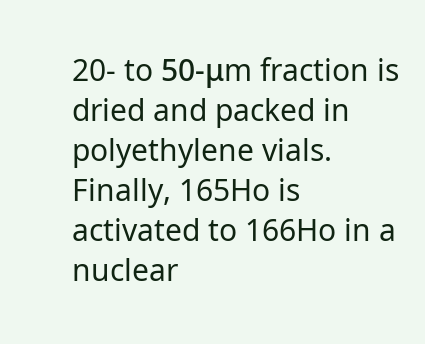20- to 50-μm fraction is dried and packed in polyethylene vials. Finally, 165Ho is activated to 166Ho in a nuclear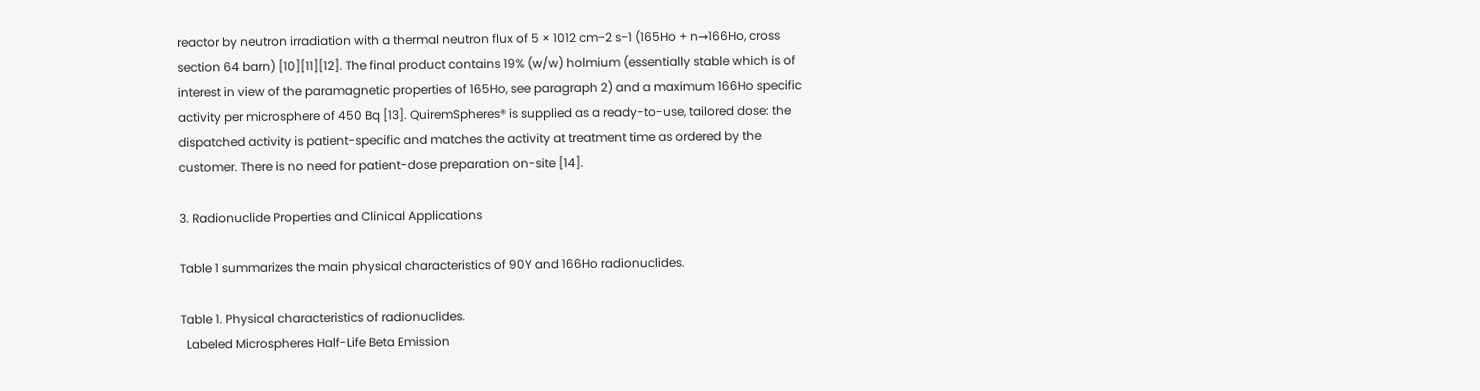reactor by neutron irradiation with a thermal neutron flux of 5 × 1012 cm−2 s−1 (165Ho + n→166Ho, cross section 64 barn) [10][11][12]. The final product contains 19% (w/w) holmium (essentially stable which is of interest in view of the paramagnetic properties of 165Ho, see paragraph 2) and a maximum 166Ho specific activity per microsphere of 450 Bq [13]. QuiremSpheres® is supplied as a ready-to-use, tailored dose: the dispatched activity is patient-specific and matches the activity at treatment time as ordered by the customer. There is no need for patient-dose preparation on-site [14].

3. Radionuclide Properties and Clinical Applications

Table 1 summarizes the main physical characteristics of 90Y and 166Ho radionuclides.

Table 1. Physical characteristics of radionuclides.
  Labeled Microspheres Half-Life Beta Emission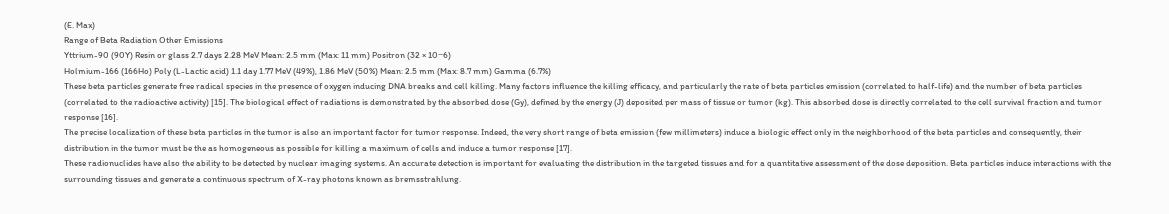(E. Max)
Range of Beta Radiation Other Emissions
Yttrium-90 (90Y) Resin or glass 2.7 days 2.28 MeV Mean: 2.5 mm (Max: 11 mm) Positron (32 × 10−6)
Holmium-166 (166Ho) Poly (L-Lactic acid) 1.1 day 1.77 MeV (49%), 1.86 MeV (50%) Mean: 2.5 mm (Max: 8.7 mm) Gamma (6.7%)
These beta particles generate free radical species in the presence of oxygen inducing DNA breaks and cell killing. Many factors influence the killing efficacy, and particularly the rate of beta particles emission (correlated to half-life) and the number of beta particles (correlated to the radioactive activity) [15]. The biological effect of radiations is demonstrated by the absorbed dose (Gy), defined by the energy (J) deposited per mass of tissue or tumor (kg). This absorbed dose is directly correlated to the cell survival fraction and tumor response [16].
The precise localization of these beta particles in the tumor is also an important factor for tumor response. Indeed, the very short range of beta emission (few millimeters) induce a biologic effect only in the neighborhood of the beta particles and consequently, their distribution in the tumor must be the as homogeneous as possible for killing a maximum of cells and induce a tumor response [17].
These radionuclides have also the ability to be detected by nuclear imaging systems. An accurate detection is important for evaluating the distribution in the targeted tissues and for a quantitative assessment of the dose deposition. Beta particles induce interactions with the surrounding tissues and generate a continuous spectrum of X-ray photons known as bremsstrahlung.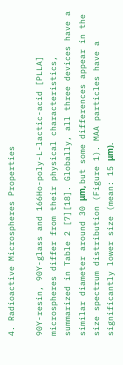4. Radioactive Microspheres Properties

90Y-resin, 90Y-glass and 166Ho-poly-L-lactic-acid [PLLA] microspheres differ from their physical characteristics, summarized in Table 2 [7][18]. Globally, all three devices have a similar diameter around 30 μm, but some differences appear in the size spectrum distribution (Figure 1). MAA particles have a significantly lower size (mean: 15 μm).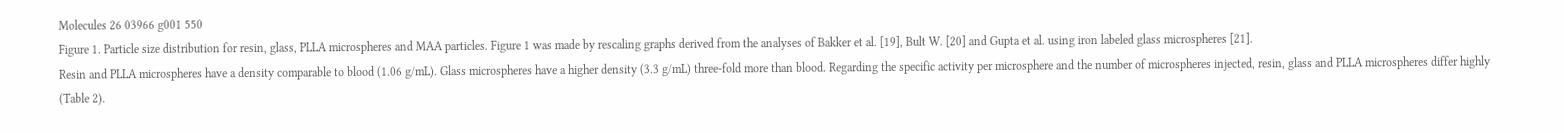Molecules 26 03966 g001 550
Figure 1. Particle size distribution for resin, glass, PLLA microspheres and MAA particles. Figure 1 was made by rescaling graphs derived from the analyses of Bakker et al. [19], Bult W. [20] and Gupta et al. using iron labeled glass microspheres [21].
Resin and PLLA microspheres have a density comparable to blood (1.06 g/mL). Glass microspheres have a higher density (3.3 g/mL) three-fold more than blood. Regarding the specific activity per microsphere and the number of microspheres injected, resin, glass and PLLA microspheres differ highly (Table 2).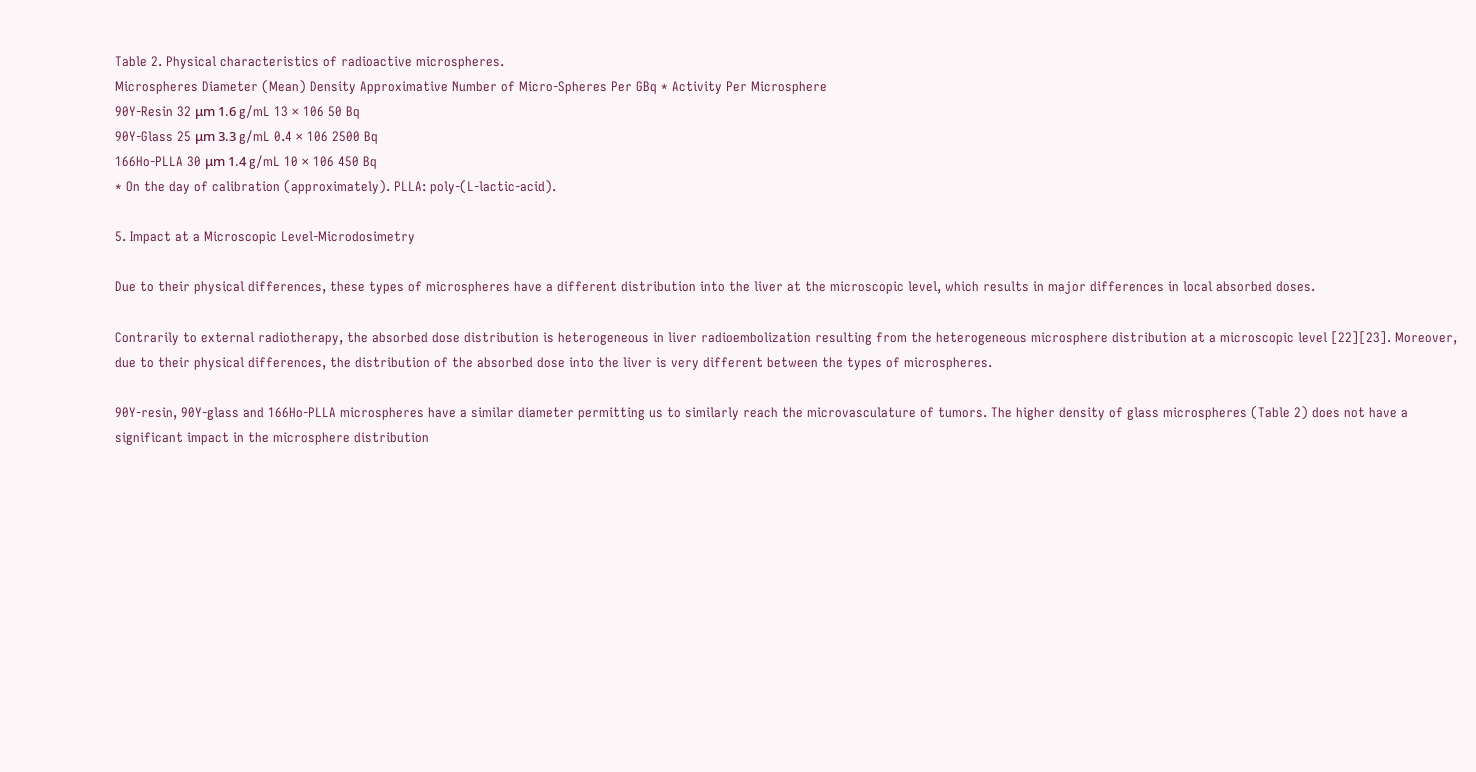Table 2. Physical characteristics of radioactive microspheres.
Microspheres Diameter (Mean) Density Approximative Number of Micro-Spheres Per GBq * Activity Per Microsphere
90Y-Resin 32 μm 1.6 g/mL 13 × 106 50 Bq
90Y-Glass 25 μm 3.3 g/mL 0.4 × 106 2500 Bq
166Ho-PLLA 30 μm 1.4 g/mL 10 × 106 450 Bq
* On the day of calibration (approximately). PLLA: poly-(L-lactic-acid).

5. Impact at a Microscopic Level-Microdosimetry

Due to their physical differences, these types of microspheres have a different distribution into the liver at the microscopic level, which results in major differences in local absorbed doses.

Contrarily to external radiotherapy, the absorbed dose distribution is heterogeneous in liver radioembolization resulting from the heterogeneous microsphere distribution at a microscopic level [22][23]. Moreover, due to their physical differences, the distribution of the absorbed dose into the liver is very different between the types of microspheres.

90Y-resin, 90Y-glass and 166Ho-PLLA microspheres have a similar diameter permitting us to similarly reach the microvasculature of tumors. The higher density of glass microspheres (Table 2) does not have a significant impact in the microsphere distribution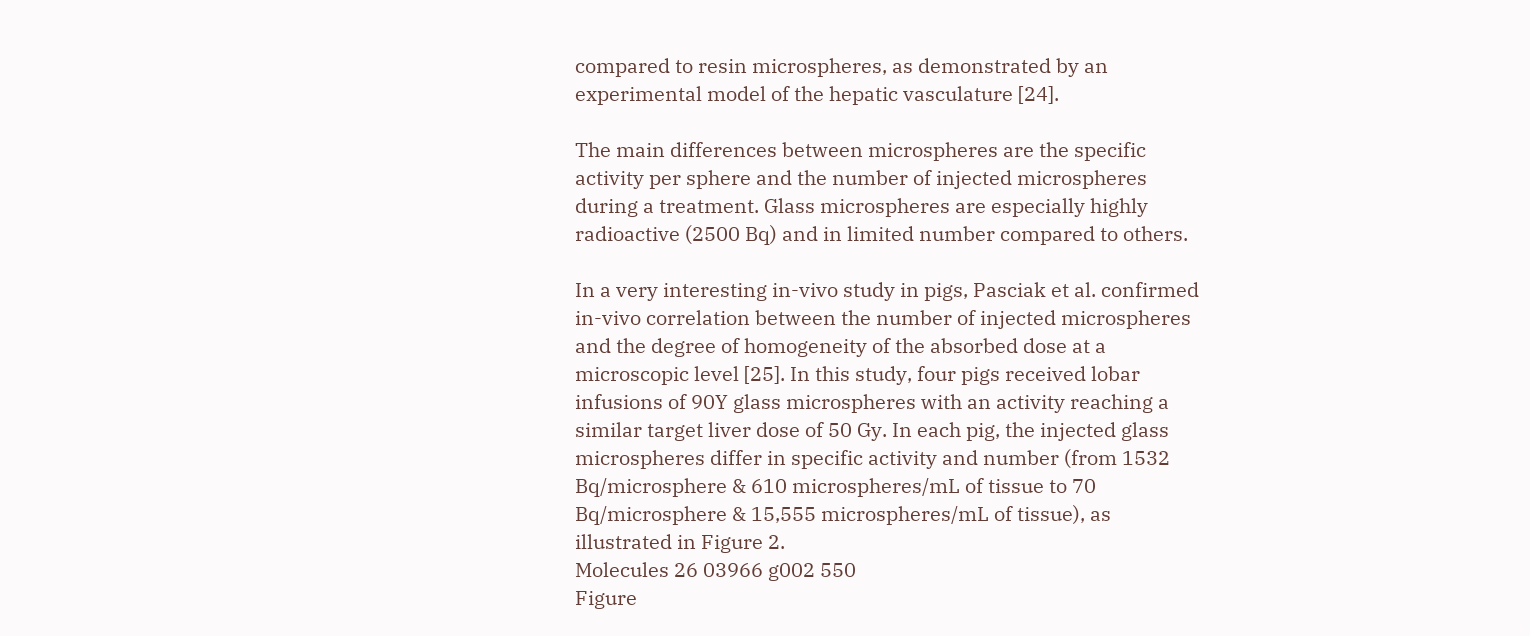compared to resin microspheres, as demonstrated by an experimental model of the hepatic vasculature [24].

The main differences between microspheres are the specific activity per sphere and the number of injected microspheres during a treatment. Glass microspheres are especially highly radioactive (2500 Bq) and in limited number compared to others.

In a very interesting in-vivo study in pigs, Pasciak et al. confirmed in-vivo correlation between the number of injected microspheres and the degree of homogeneity of the absorbed dose at a microscopic level [25]. In this study, four pigs received lobar infusions of 90Y glass microspheres with an activity reaching a similar target liver dose of 50 Gy. In each pig, the injected glass microspheres differ in specific activity and number (from 1532 Bq/microsphere & 610 microspheres/mL of tissue to 70 Bq/microsphere & 15,555 microspheres/mL of tissue), as illustrated in Figure 2.
Molecules 26 03966 g002 550
Figure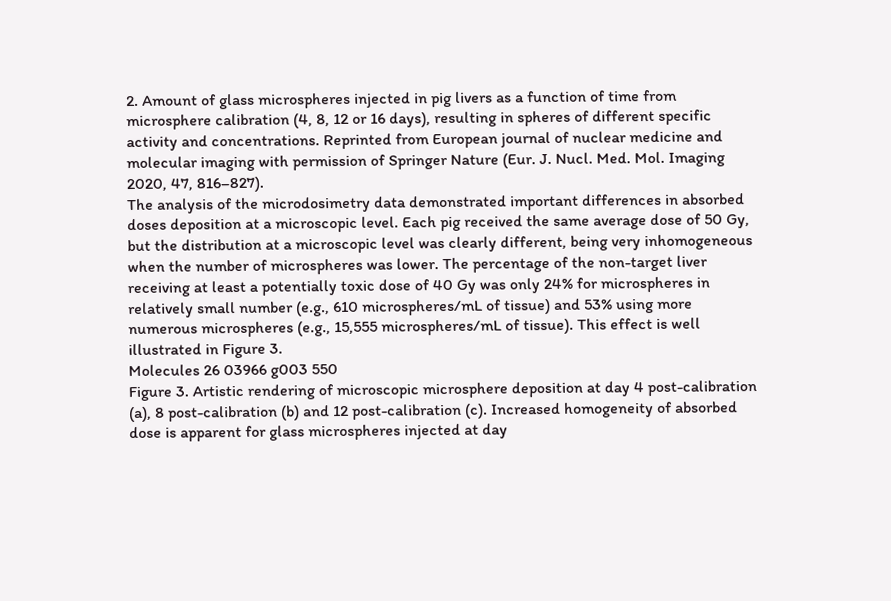2. Amount of glass microspheres injected in pig livers as a function of time from microsphere calibration (4, 8, 12 or 16 days), resulting in spheres of different specific activity and concentrations. Reprinted from European journal of nuclear medicine and molecular imaging with permission of Springer Nature (Eur. J. Nucl. Med. Mol. Imaging 2020, 47, 816–827).
The analysis of the microdosimetry data demonstrated important differences in absorbed doses deposition at a microscopic level. Each pig received the same average dose of 50 Gy, but the distribution at a microscopic level was clearly different, being very inhomogeneous when the number of microspheres was lower. The percentage of the non-target liver receiving at least a potentially toxic dose of 40 Gy was only 24% for microspheres in relatively small number (e.g., 610 microspheres/mL of tissue) and 53% using more numerous microspheres (e.g., 15,555 microspheres/mL of tissue). This effect is well illustrated in Figure 3.
Molecules 26 03966 g003 550
Figure 3. Artistic rendering of microscopic microsphere deposition at day 4 post-calibration (a), 8 post-calibration (b) and 12 post-calibration (c). Increased homogeneity of absorbed dose is apparent for glass microspheres injected at day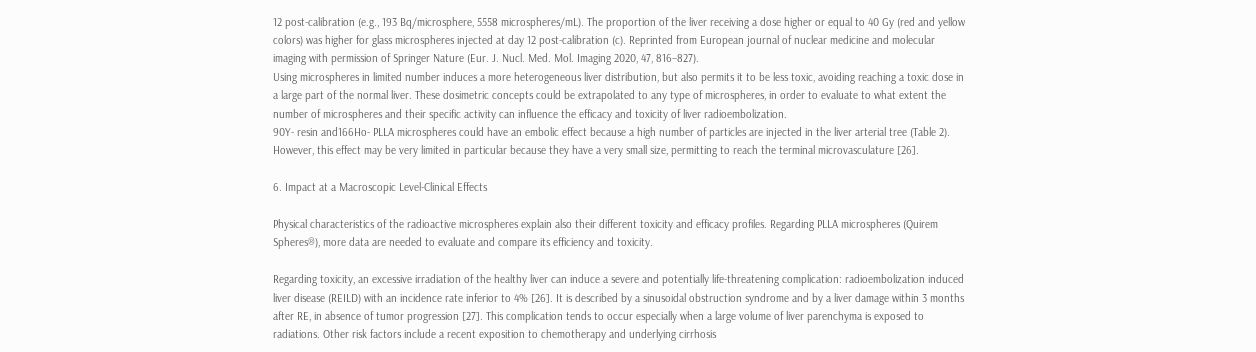12 post-calibration (e.g., 193 Bq/microsphere, 5558 microspheres/mL). The proportion of the liver receiving a dose higher or equal to 40 Gy (red and yellow colors) was higher for glass microspheres injected at day 12 post-calibration (c). Reprinted from European journal of nuclear medicine and molecular imaging with permission of Springer Nature (Eur. J. Nucl. Med. Mol. Imaging 2020, 47, 816–827).
Using microspheres in limited number induces a more heterogeneous liver distribution, but also permits it to be less toxic, avoiding reaching a toxic dose in a large part of the normal liver. These dosimetric concepts could be extrapolated to any type of microspheres, in order to evaluate to what extent the number of microspheres and their specific activity can influence the efficacy and toxicity of liver radioembolization.
90Y- resin and166Ho- PLLA microspheres could have an embolic effect because a high number of particles are injected in the liver arterial tree (Table 2). However, this effect may be very limited in particular because they have a very small size, permitting to reach the terminal microvasculature [26].

6. Impact at a Macroscopic Level-Clinical Effects

Physical characteristics of the radioactive microspheres explain also their different toxicity and efficacy profiles. Regarding PLLA microspheres (Quirem Spheres®), more data are needed to evaluate and compare its efficiency and toxicity.

Regarding toxicity, an excessive irradiation of the healthy liver can induce a severe and potentially life-threatening complication: radioembolization induced liver disease (REILD) with an incidence rate inferior to 4% [26]. It is described by a sinusoidal obstruction syndrome and by a liver damage within 3 months after RE, in absence of tumor progression [27]. This complication tends to occur especially when a large volume of liver parenchyma is exposed to radiations. Other risk factors include a recent exposition to chemotherapy and underlying cirrhosis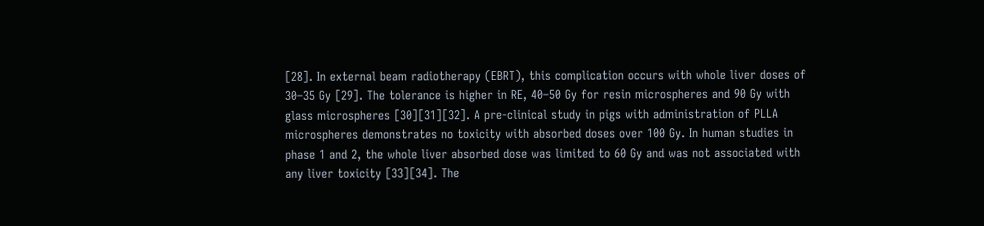[28]. In external beam radiotherapy (EBRT), this complication occurs with whole liver doses of 30–35 Gy [29]. The tolerance is higher in RE, 40–50 Gy for resin microspheres and 90 Gy with glass microspheres [30][31][32]. A pre-clinical study in pigs with administration of PLLA microspheres demonstrates no toxicity with absorbed doses over 100 Gy. In human studies in phase 1 and 2, the whole liver absorbed dose was limited to 60 Gy and was not associated with any liver toxicity [33][34]. The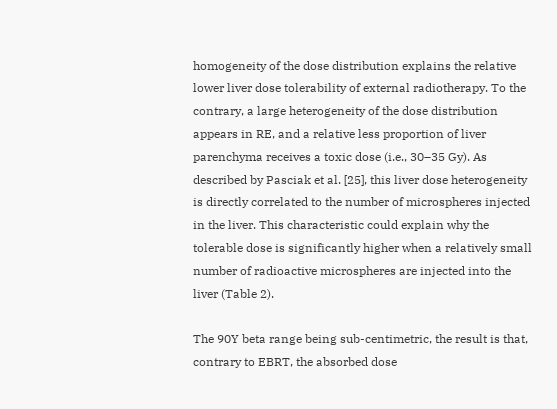homogeneity of the dose distribution explains the relative lower liver dose tolerability of external radiotherapy. To the contrary, a large heterogeneity of the dose distribution appears in RE, and a relative less proportion of liver parenchyma receives a toxic dose (i.e., 30–35 Gy). As described by Pasciak et al. [25], this liver dose heterogeneity is directly correlated to the number of microspheres injected in the liver. This characteristic could explain why the tolerable dose is significantly higher when a relatively small number of radioactive microspheres are injected into the liver (Table 2).

The 90Y beta range being sub-centimetric, the result is that, contrary to EBRT, the absorbed dose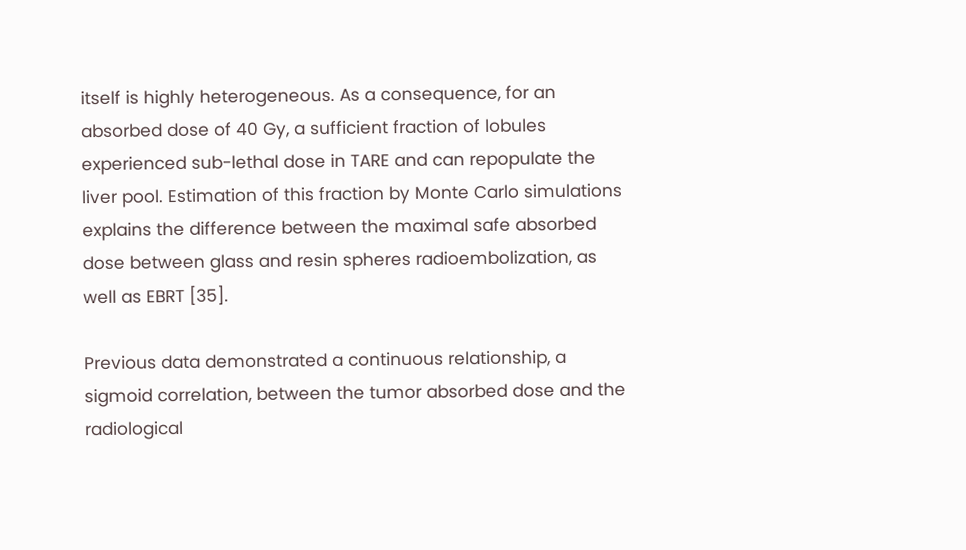itself is highly heterogeneous. As a consequence, for an absorbed dose of 40 Gy, a sufficient fraction of lobules experienced sub-lethal dose in TARE and can repopulate the liver pool. Estimation of this fraction by Monte Carlo simulations explains the difference between the maximal safe absorbed dose between glass and resin spheres radioembolization, as well as EBRT [35].

Previous data demonstrated a continuous relationship, a sigmoid correlation, between the tumor absorbed dose and the radiological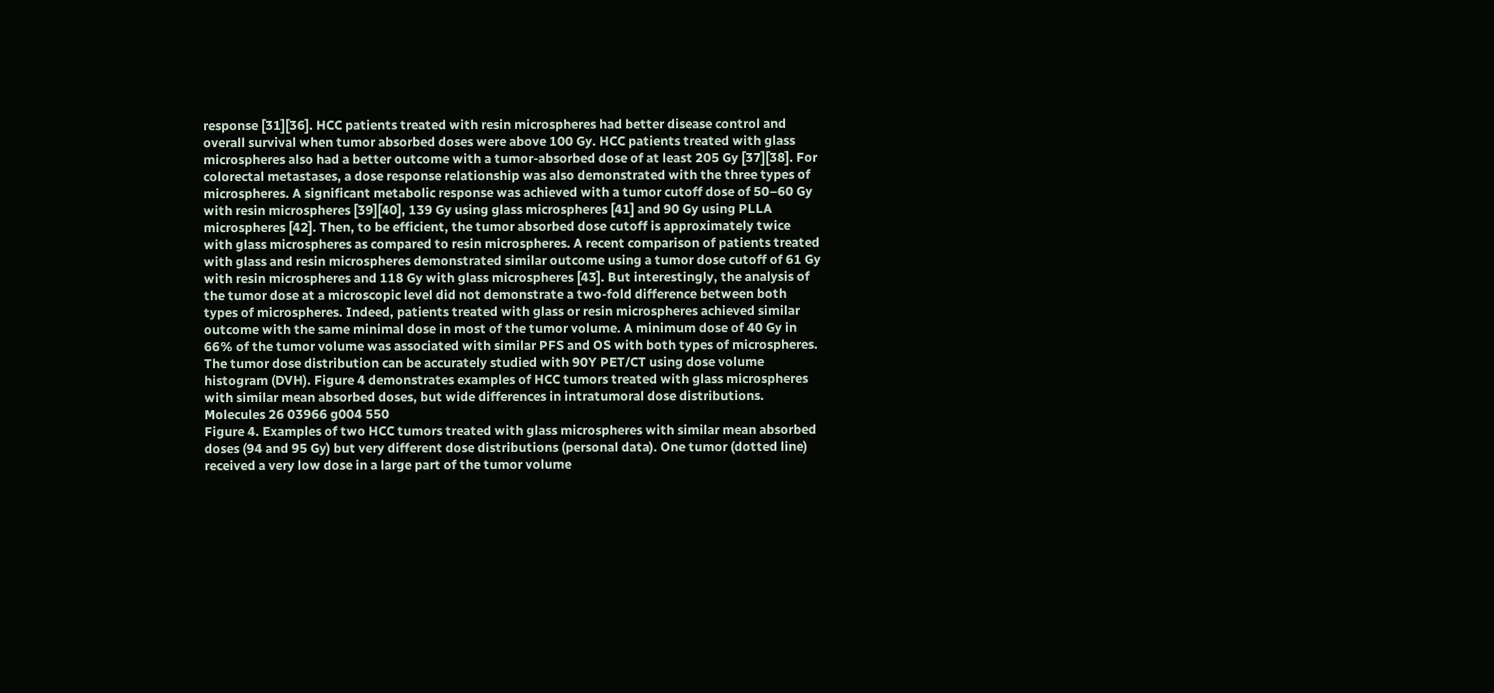response [31][36]. HCC patients treated with resin microspheres had better disease control and overall survival when tumor absorbed doses were above 100 Gy. HCC patients treated with glass microspheres also had a better outcome with a tumor-absorbed dose of at least 205 Gy [37][38]. For colorectal metastases, a dose response relationship was also demonstrated with the three types of microspheres. A significant metabolic response was achieved with a tumor cutoff dose of 50–60 Gy with resin microspheres [39][40], 139 Gy using glass microspheres [41] and 90 Gy using PLLA microspheres [42]. Then, to be efficient, the tumor absorbed dose cutoff is approximately twice with glass microspheres as compared to resin microspheres. A recent comparison of patients treated with glass and resin microspheres demonstrated similar outcome using a tumor dose cutoff of 61 Gy with resin microspheres and 118 Gy with glass microspheres [43]. But interestingly, the analysis of the tumor dose at a microscopic level did not demonstrate a two-fold difference between both types of microspheres. Indeed, patients treated with glass or resin microspheres achieved similar outcome with the same minimal dose in most of the tumor volume. A minimum dose of 40 Gy in 66% of the tumor volume was associated with similar PFS and OS with both types of microspheres. The tumor dose distribution can be accurately studied with 90Y PET/CT using dose volume histogram (DVH). Figure 4 demonstrates examples of HCC tumors treated with glass microspheres with similar mean absorbed doses, but wide differences in intratumoral dose distributions.
Molecules 26 03966 g004 550
Figure 4. Examples of two HCC tumors treated with glass microspheres with similar mean absorbed doses (94 and 95 Gy) but very different dose distributions (personal data). One tumor (dotted line) received a very low dose in a large part of the tumor volume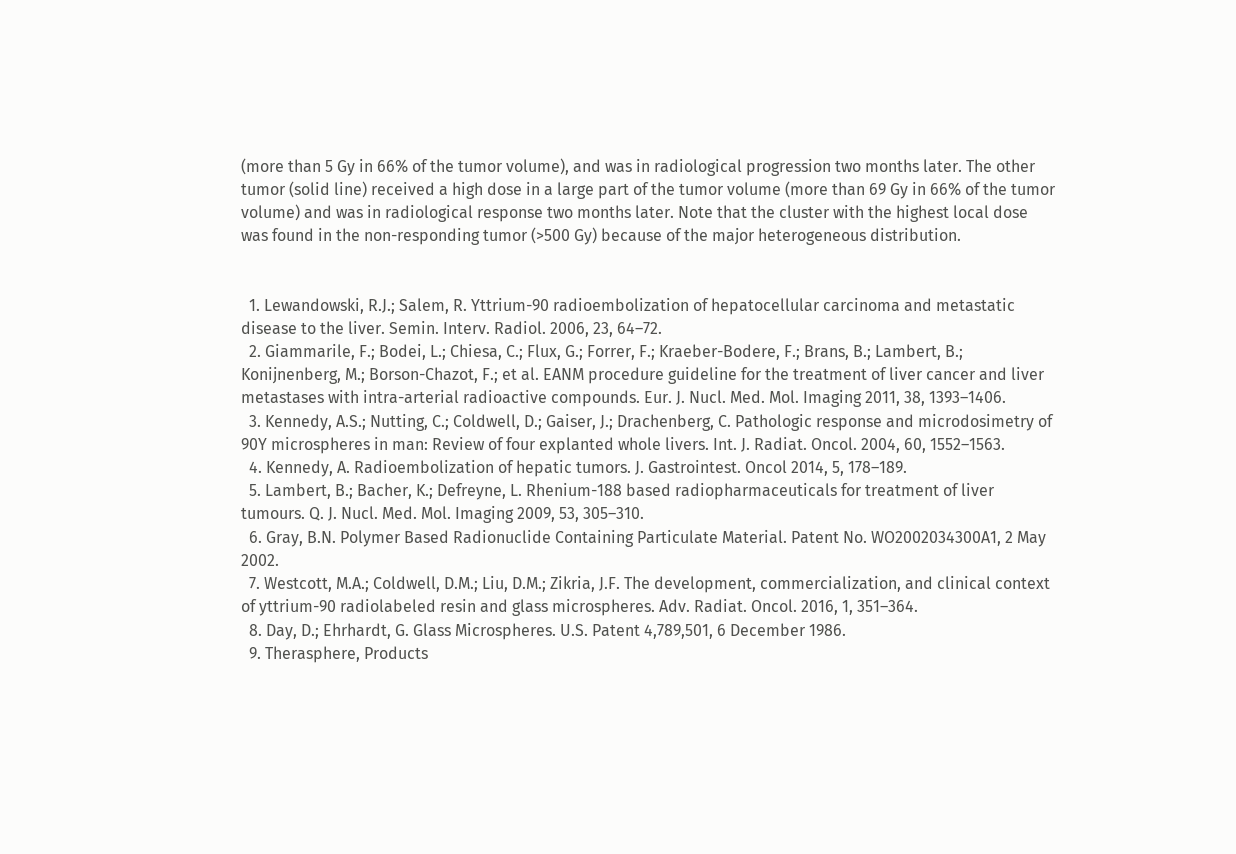(more than 5 Gy in 66% of the tumor volume), and was in radiological progression two months later. The other tumor (solid line) received a high dose in a large part of the tumor volume (more than 69 Gy in 66% of the tumor volume) and was in radiological response two months later. Note that the cluster with the highest local dose was found in the non-responding tumor (>500 Gy) because of the major heterogeneous distribution.


  1. Lewandowski, R.J.; Salem, R. Yttrium-90 radioembolization of hepatocellular carcinoma and metastatic disease to the liver. Semin. Interv. Radiol. 2006, 23, 64–72.
  2. Giammarile, F.; Bodei, L.; Chiesa, C.; Flux, G.; Forrer, F.; Kraeber-Bodere, F.; Brans, B.; Lambert, B.; Konijnenberg, M.; Borson-Chazot, F.; et al. EANM procedure guideline for the treatment of liver cancer and liver metastases with intra-arterial radioactive compounds. Eur. J. Nucl. Med. Mol. Imaging 2011, 38, 1393–1406.
  3. Kennedy, A.S.; Nutting, C.; Coldwell, D.; Gaiser, J.; Drachenberg, C. Pathologic response and microdosimetry of 90Y microspheres in man: Review of four explanted whole livers. Int. J. Radiat. Oncol. 2004, 60, 1552–1563.
  4. Kennedy, A. Radioembolization of hepatic tumors. J. Gastrointest. Oncol 2014, 5, 178–189.
  5. Lambert, B.; Bacher, K.; Defreyne, L. Rhenium-188 based radiopharmaceuticals for treatment of liver tumours. Q. J. Nucl. Med. Mol. Imaging 2009, 53, 305–310.
  6. Gray, B.N. Polymer Based Radionuclide Containing Particulate Material. Patent No. WO2002034300A1, 2 May 2002.
  7. Westcott, M.A.; Coldwell, D.M.; Liu, D.M.; Zikria, J.F. The development, commercialization, and clinical context of yttrium-90 radiolabeled resin and glass microspheres. Adv. Radiat. Oncol. 2016, 1, 351–364.
  8. Day, D.; Ehrhardt, G. Glass Microspheres. U.S. Patent 4,789,501, 6 December 1986.
  9. Therasphere, Products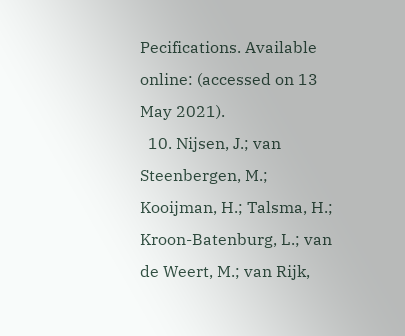Pecifications. Available online: (accessed on 13 May 2021).
  10. Nijsen, J.; van Steenbergen, M.; Kooijman, H.; Talsma, H.; Kroon-Batenburg, L.; van de Weert, M.; van Rijk,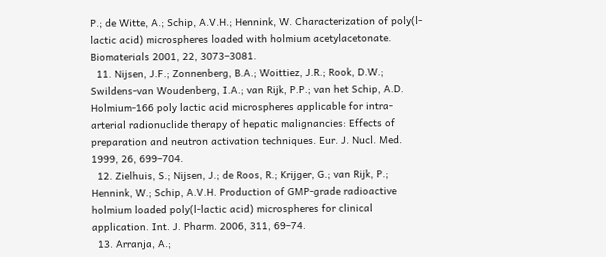P.; de Witte, A.; Schip, A.V.H.; Hennink, W. Characterization of poly(l-lactic acid) microspheres loaded with holmium acetylacetonate. Biomaterials 2001, 22, 3073–3081.
  11. Nijsen, J.F.; Zonnenberg, B.A.; Woittiez, J.R.; Rook, D.W.; Swildens-van Woudenberg, I.A.; van Rijk, P.P.; van het Schip, A.D. Holmium-166 poly lactic acid microspheres applicable for intra-arterial radionuclide therapy of hepatic malignancies: Effects of preparation and neutron activation techniques. Eur. J. Nucl. Med. 1999, 26, 699–704.
  12. Zielhuis, S.; Nijsen, J.; de Roos, R.; Krijger, G.; van Rijk, P.; Hennink, W.; Schip, A.V.H. Production of GMP-grade radioactive holmium loaded poly(l-lactic acid) microspheres for clinical application. Int. J. Pharm. 2006, 311, 69–74.
  13. Arranja, A.;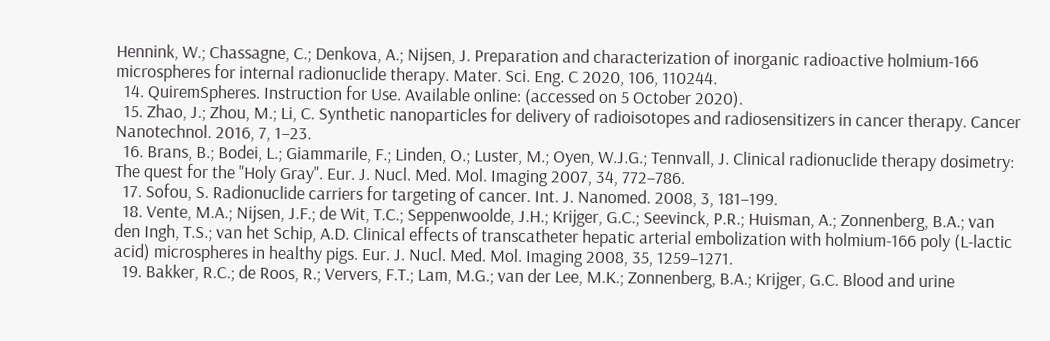Hennink, W.; Chassagne, C.; Denkova, A.; Nijsen, J. Preparation and characterization of inorganic radioactive holmium-166 microspheres for internal radionuclide therapy. Mater. Sci. Eng. C 2020, 106, 110244.
  14. QuiremSpheres. Instruction for Use. Available online: (accessed on 5 October 2020).
  15. Zhao, J.; Zhou, M.; Li, C. Synthetic nanoparticles for delivery of radioisotopes and radiosensitizers in cancer therapy. Cancer Nanotechnol. 2016, 7, 1–23.
  16. Brans, B.; Bodei, L.; Giammarile, F.; Linden, O.; Luster, M.; Oyen, W.J.G.; Tennvall, J. Clinical radionuclide therapy dosimetry: The quest for the "Holy Gray". Eur. J. Nucl. Med. Mol. Imaging 2007, 34, 772–786.
  17. Sofou, S. Radionuclide carriers for targeting of cancer. Int. J. Nanomed. 2008, 3, 181–199.
  18. Vente, M.A.; Nijsen, J.F.; de Wit, T.C.; Seppenwoolde, J.H.; Krijger, G.C.; Seevinck, P.R.; Huisman, A.; Zonnenberg, B.A.; van den Ingh, T.S.; van het Schip, A.D. Clinical effects of transcatheter hepatic arterial embolization with holmium-166 poly (L-lactic acid) microspheres in healthy pigs. Eur. J. Nucl. Med. Mol. Imaging 2008, 35, 1259–1271.
  19. Bakker, R.C.; de Roos, R.; Ververs, F.T.; Lam, M.G.; van der Lee, M.K.; Zonnenberg, B.A.; Krijger, G.C. Blood and urine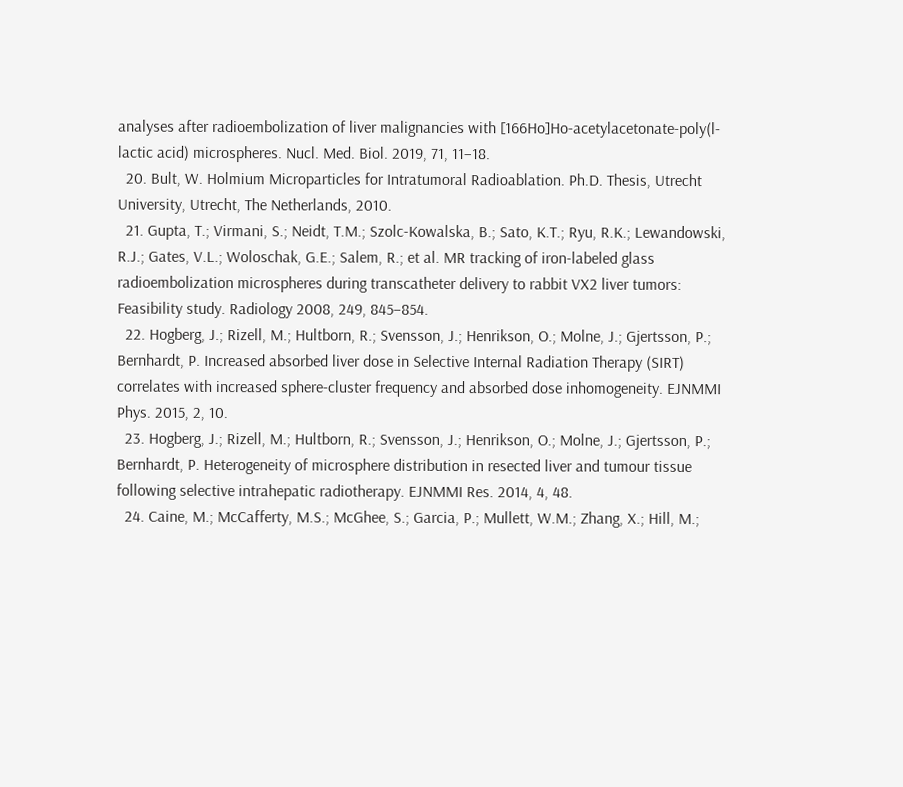analyses after radioembolization of liver malignancies with [166Ho]Ho-acetylacetonate-poly(l-lactic acid) microspheres. Nucl. Med. Biol. 2019, 71, 11–18.
  20. Bult, W. Holmium Microparticles for Intratumoral Radioablation. Ph.D. Thesis, Utrecht University, Utrecht, The Netherlands, 2010.
  21. Gupta, T.; Virmani, S.; Neidt, T.M.; Szolc-Kowalska, B.; Sato, K.T.; Ryu, R.K.; Lewandowski, R.J.; Gates, V.L.; Woloschak, G.E.; Salem, R.; et al. MR tracking of iron-labeled glass radioembolization microspheres during transcatheter delivery to rabbit VX2 liver tumors: Feasibility study. Radiology 2008, 249, 845–854.
  22. Hogberg, J.; Rizell, M.; Hultborn, R.; Svensson, J.; Henrikson, O.; Molne, J.; Gjertsson, P.; Bernhardt, P. Increased absorbed liver dose in Selective Internal Radiation Therapy (SIRT) correlates with increased sphere-cluster frequency and absorbed dose inhomogeneity. EJNMMI Phys. 2015, 2, 10.
  23. Hogberg, J.; Rizell, M.; Hultborn, R.; Svensson, J.; Henrikson, O.; Molne, J.; Gjertsson, P.; Bernhardt, P. Heterogeneity of microsphere distribution in resected liver and tumour tissue following selective intrahepatic radiotherapy. EJNMMI Res. 2014, 4, 48.
  24. Caine, M.; McCafferty, M.S.; McGhee, S.; Garcia, P.; Mullett, W.M.; Zhang, X.; Hill, M.;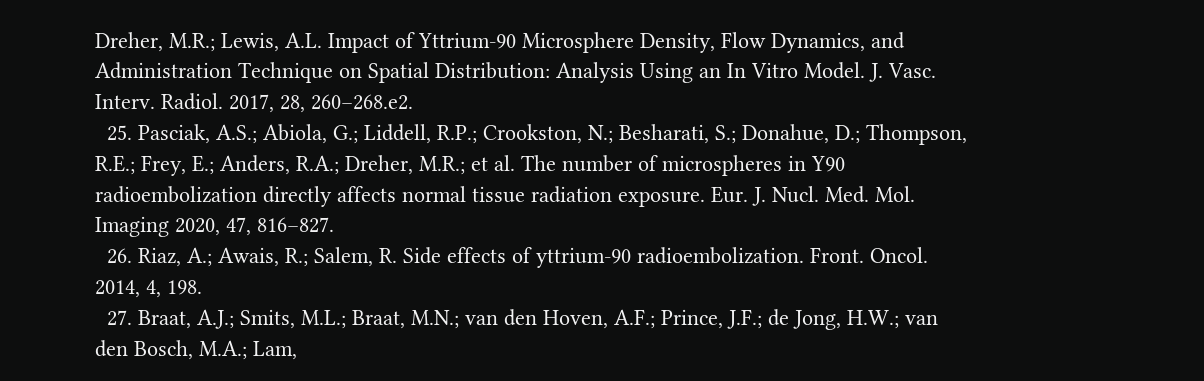Dreher, M.R.; Lewis, A.L. Impact of Yttrium-90 Microsphere Density, Flow Dynamics, and Administration Technique on Spatial Distribution: Analysis Using an In Vitro Model. J. Vasc. Interv. Radiol. 2017, 28, 260–268.e2.
  25. Pasciak, A.S.; Abiola, G.; Liddell, R.P.; Crookston, N.; Besharati, S.; Donahue, D.; Thompson, R.E.; Frey, E.; Anders, R.A.; Dreher, M.R.; et al. The number of microspheres in Y90 radioembolization directly affects normal tissue radiation exposure. Eur. J. Nucl. Med. Mol. Imaging 2020, 47, 816–827.
  26. Riaz, A.; Awais, R.; Salem, R. Side effects of yttrium-90 radioembolization. Front. Oncol. 2014, 4, 198.
  27. Braat, A.J.; Smits, M.L.; Braat, M.N.; van den Hoven, A.F.; Prince, J.F.; de Jong, H.W.; van den Bosch, M.A.; Lam,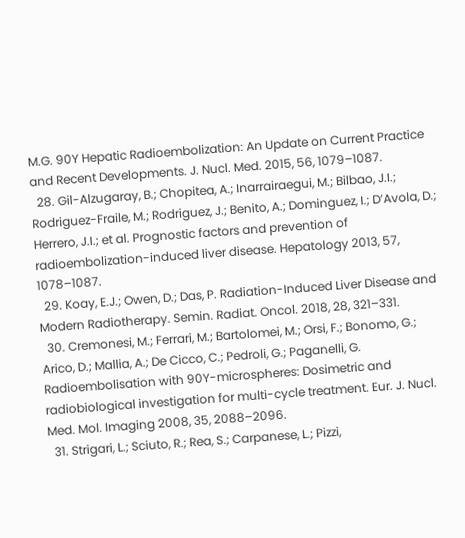M.G. 90Y Hepatic Radioembolization: An Update on Current Practice and Recent Developments. J. Nucl. Med. 2015, 56, 1079–1087.
  28. Gil-Alzugaray, B.; Chopitea, A.; Inarrairaegui, M.; Bilbao, J.I.; Rodriguez-Fraile, M.; Rodriguez, J.; Benito, A.; Dominguez, I.; D’Avola, D.; Herrero, J.I.; et al. Prognostic factors and prevention of radioembolization-induced liver disease. Hepatology 2013, 57, 1078–1087.
  29. Koay, E.J.; Owen, D.; Das, P. Radiation-Induced Liver Disease and Modern Radiotherapy. Semin. Radiat. Oncol. 2018, 28, 321–331.
  30. Cremonesi, M.; Ferrari, M.; Bartolomei, M.; Orsi, F.; Bonomo, G.; Arico, D.; Mallia, A.; De Cicco, C.; Pedroli, G.; Paganelli, G. Radioembolisation with 90Y-microspheres: Dosimetric and radiobiological investigation for multi-cycle treatment. Eur. J. Nucl. Med. Mol. Imaging 2008, 35, 2088–2096.
  31. Strigari, L.; Sciuto, R.; Rea, S.; Carpanese, L.; Pizzi,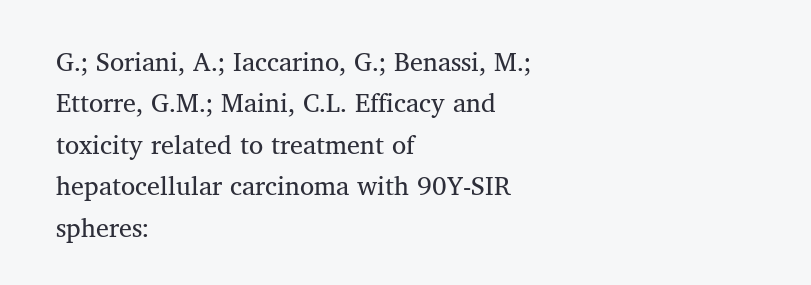G.; Soriani, A.; Iaccarino, G.; Benassi, M.; Ettorre, G.M.; Maini, C.L. Efficacy and toxicity related to treatment of hepatocellular carcinoma with 90Y-SIR spheres: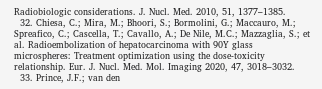Radiobiologic considerations. J. Nucl. Med. 2010, 51, 1377–1385.
  32. Chiesa, C.; Mira, M.; Bhoori, S.; Bormolini, G.; Maccauro, M.; Spreafico, C.; Cascella, T.; Cavallo, A.; De Nile, M.C.; Mazzaglia, S.; et al. Radioembolization of hepatocarcinoma with 90Y glass microspheres: Treatment optimization using the dose-toxicity relationship. Eur. J. Nucl. Med. Mol. Imaging 2020, 47, 3018–3032.
  33. Prince, J.F.; van den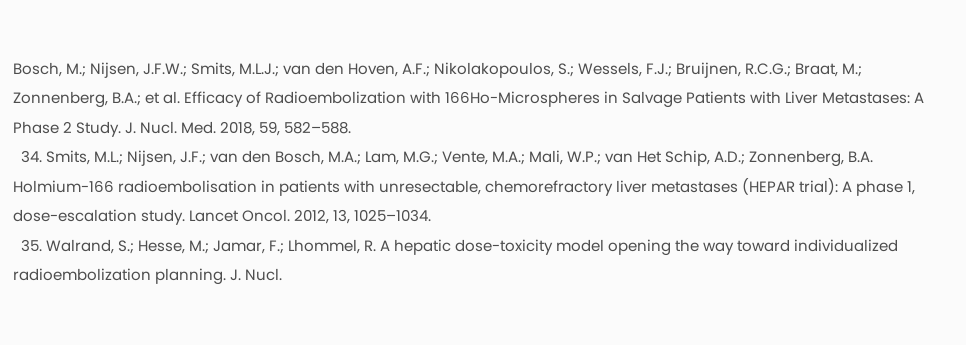Bosch, M.; Nijsen, J.F.W.; Smits, M.L.J.; van den Hoven, A.F.; Nikolakopoulos, S.; Wessels, F.J.; Bruijnen, R.C.G.; Braat, M.; Zonnenberg, B.A.; et al. Efficacy of Radioembolization with 166Ho-Microspheres in Salvage Patients with Liver Metastases: A Phase 2 Study. J. Nucl. Med. 2018, 59, 582–588.
  34. Smits, M.L.; Nijsen, J.F.; van den Bosch, M.A.; Lam, M.G.; Vente, M.A.; Mali, W.P.; van Het Schip, A.D.; Zonnenberg, B.A. Holmium-166 radioembolisation in patients with unresectable, chemorefractory liver metastases (HEPAR trial): A phase 1, dose-escalation study. Lancet Oncol. 2012, 13, 1025–1034.
  35. Walrand, S.; Hesse, M.; Jamar, F.; Lhommel, R. A hepatic dose-toxicity model opening the way toward individualized radioembolization planning. J. Nucl.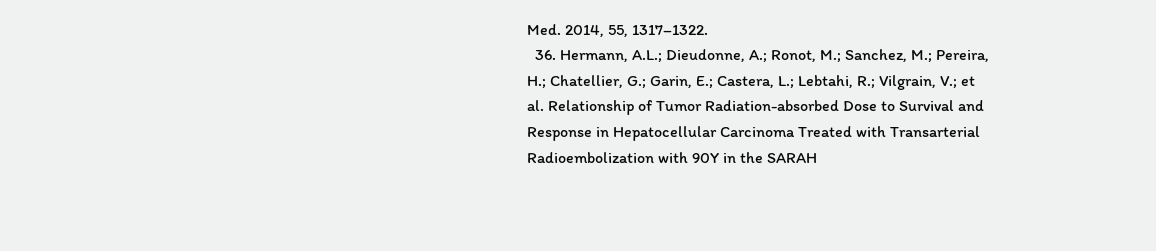Med. 2014, 55, 1317–1322.
  36. Hermann, A.L.; Dieudonne, A.; Ronot, M.; Sanchez, M.; Pereira, H.; Chatellier, G.; Garin, E.; Castera, L.; Lebtahi, R.; Vilgrain, V.; et al. Relationship of Tumor Radiation-absorbed Dose to Survival and Response in Hepatocellular Carcinoma Treated with Transarterial Radioembolization with 90Y in the SARAH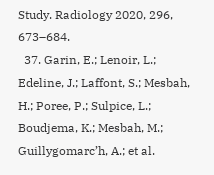Study. Radiology 2020, 296, 673–684.
  37. Garin, E.; Lenoir, L.; Edeline, J.; Laffont, S.; Mesbah, H.; Poree, P.; Sulpice, L.; Boudjema, K.; Mesbah, M.; Guillygomarc’h, A.; et al.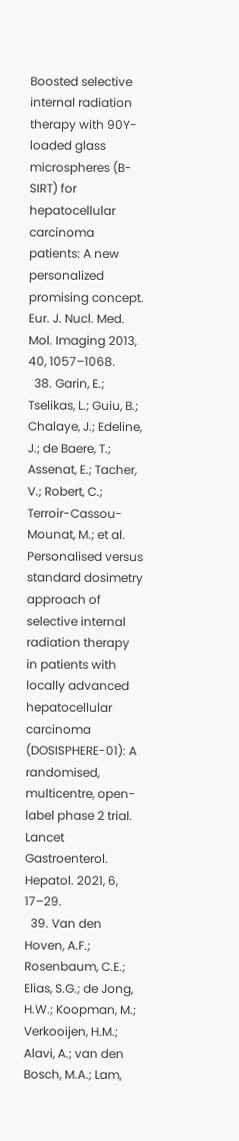Boosted selective internal radiation therapy with 90Y-loaded glass microspheres (B-SIRT) for hepatocellular carcinoma patients: A new personalized promising concept. Eur. J. Nucl. Med. Mol. Imaging 2013, 40, 1057–1068.
  38. Garin, E.; Tselikas, L.; Guiu, B.; Chalaye, J.; Edeline, J.; de Baere, T.; Assenat, E.; Tacher, V.; Robert, C.; Terroir-Cassou-Mounat, M.; et al. Personalised versus standard dosimetry approach of selective internal radiation therapy in patients with locally advanced hepatocellular carcinoma (DOSISPHERE-01): A randomised, multicentre, open-label phase 2 trial. Lancet Gastroenterol. Hepatol. 2021, 6, 17–29.
  39. Van den Hoven, A.F.; Rosenbaum, C.E.; Elias, S.G.; de Jong, H.W.; Koopman, M.; Verkooijen, H.M.; Alavi, A.; van den Bosch, M.A.; Lam,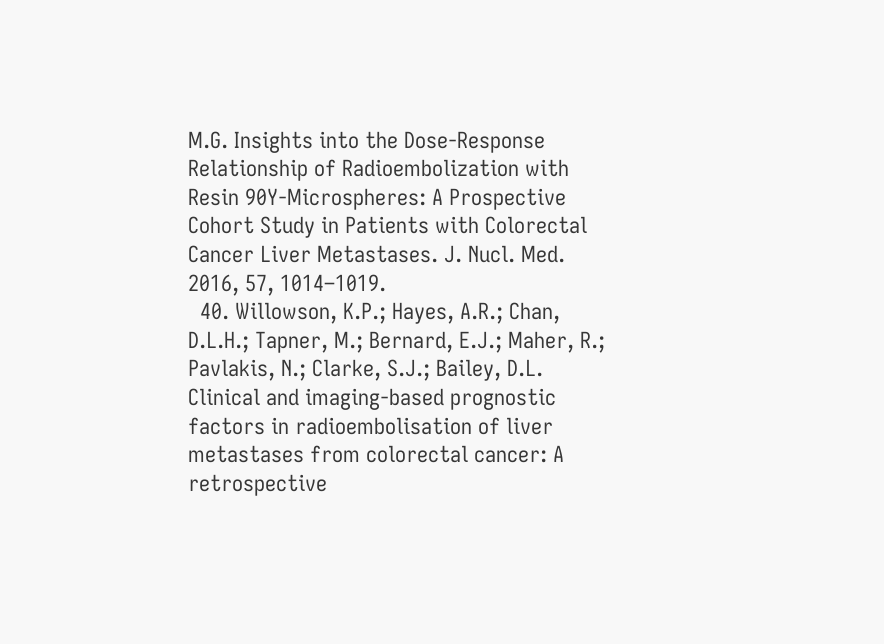M.G. Insights into the Dose-Response Relationship of Radioembolization with Resin 90Y-Microspheres: A Prospective Cohort Study in Patients with Colorectal Cancer Liver Metastases. J. Nucl. Med. 2016, 57, 1014–1019.
  40. Willowson, K.P.; Hayes, A.R.; Chan, D.L.H.; Tapner, M.; Bernard, E.J.; Maher, R.; Pavlakis, N.; Clarke, S.J.; Bailey, D.L. Clinical and imaging-based prognostic factors in radioembolisation of liver metastases from colorectal cancer: A retrospective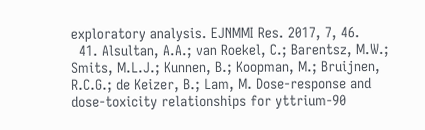exploratory analysis. EJNMMI Res. 2017, 7, 46.
  41. Alsultan, A.A.; van Roekel, C.; Barentsz, M.W.; Smits, M.L.J.; Kunnen, B.; Koopman, M.; Bruijnen, R.C.G.; de Keizer, B.; Lam, M. Dose-response and dose-toxicity relationships for yttrium-90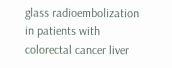glass radioembolization in patients with colorectal cancer liver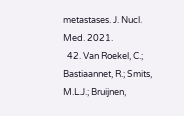metastases. J. Nucl. Med. 2021.
  42. Van Roekel, C.; Bastiaannet, R.; Smits, M.L.J.; Bruijnen,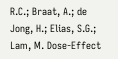R.C.; Braat, A.; de Jong, H.; Elias, S.G.; Lam, M. Dose-Effect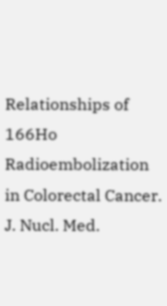Relationships of 166Ho Radioembolization in Colorectal Cancer. J. Nucl. Med.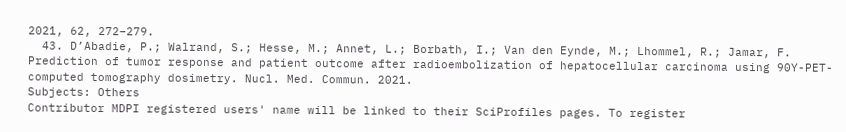2021, 62, 272–279.
  43. D’Abadie, P.; Walrand, S.; Hesse, M.; Annet, L.; Borbath, I.; Van den Eynde, M.; Lhommel, R.; Jamar, F. Prediction of tumor response and patient outcome after radioembolization of hepatocellular carcinoma using 90Y-PET-computed tomography dosimetry. Nucl. Med. Commun. 2021.
Subjects: Others
Contributor MDPI registered users' name will be linked to their SciProfiles pages. To register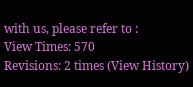with us, please refer to :
View Times: 570
Revisions: 2 times (View History)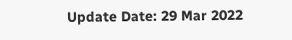Update Date: 29 Mar 2022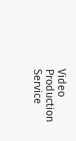Video Production Service